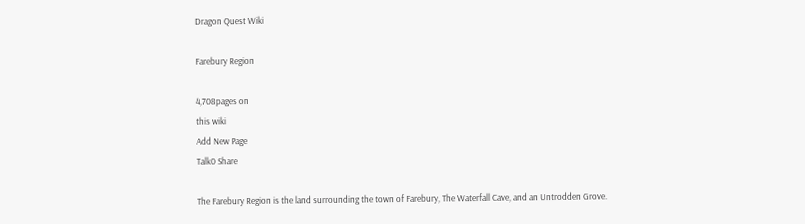Dragon Quest Wiki

Farebury Region

4,708pages on
this wiki
Add New Page
Talk0 Share

The Farebury Region is the land surrounding the town of Farebury, The Waterfall Cave, and an Untrodden Grove.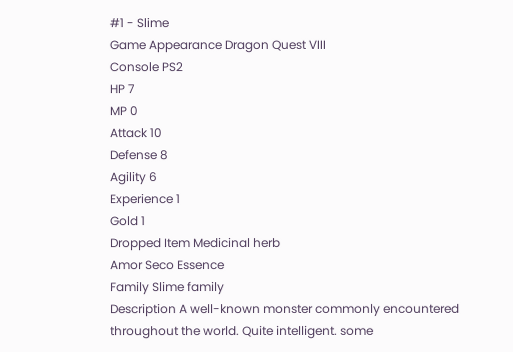#1 - Slime
Game Appearance Dragon Quest VIII
Console PS2
HP 7
MP 0
Attack 10
Defense 8
Agility 6
Experience 1
Gold 1
Dropped Item Medicinal herb
Amor Seco Essence
Family Slime family
Description A well-known monster commonly encountered throughout the world. Quite intelligent. some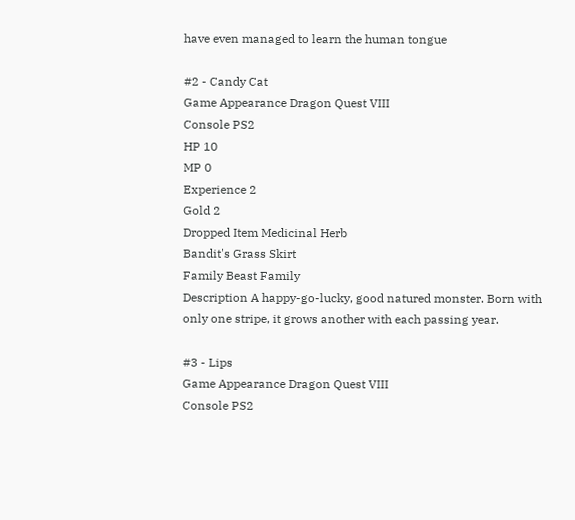have even managed to learn the human tongue

#2 - Candy Cat
Game Appearance Dragon Quest VIII
Console PS2
HP 10
MP 0
Experience 2
Gold 2
Dropped Item Medicinal Herb
Bandit's Grass Skirt
Family Beast Family
Description A happy-go-lucky, good natured monster. Born with only one stripe, it grows another with each passing year.

#3 - Lips
Game Appearance Dragon Quest VIII
Console PS2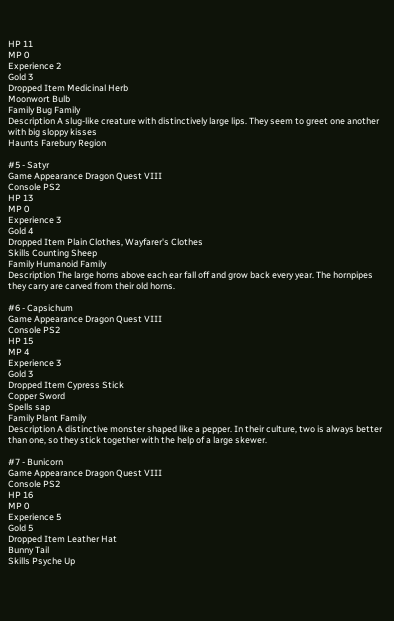HP 11
MP 0
Experience 2
Gold 3
Dropped Item Medicinal Herb
Moonwort Bulb
Family Bug Family
Description A slug-like creature with distinctively large lips. They seem to greet one another with big sloppy kisses
Haunts Farebury Region

#5 - Satyr
Game Appearance Dragon Quest VIII
Console PS2
HP 13
MP 0
Experience 3
Gold 4
Dropped Item Plain Clothes, Wayfarer's Clothes
Skills Counting Sheep
Family Humanoid Family
Description The large horns above each ear fall off and grow back every year. The hornpipes they carry are carved from their old horns.

#6 - Capsichum
Game Appearance Dragon Quest VIII
Console PS2
HP 15
MP 4
Experience 3
Gold 3
Dropped Item Cypress Stick
Copper Sword
Spells sap
Family Plant Family
Description A distinctive monster shaped like a pepper. In their culture, two is always better than one, so they stick together with the help of a large skewer.

#7 - Bunicorn
Game Appearance Dragon Quest VIII
Console PS2
HP 16
MP 0
Experience 5
Gold 5
Dropped Item Leather Hat
Bunny Tail
Skills Psyche Up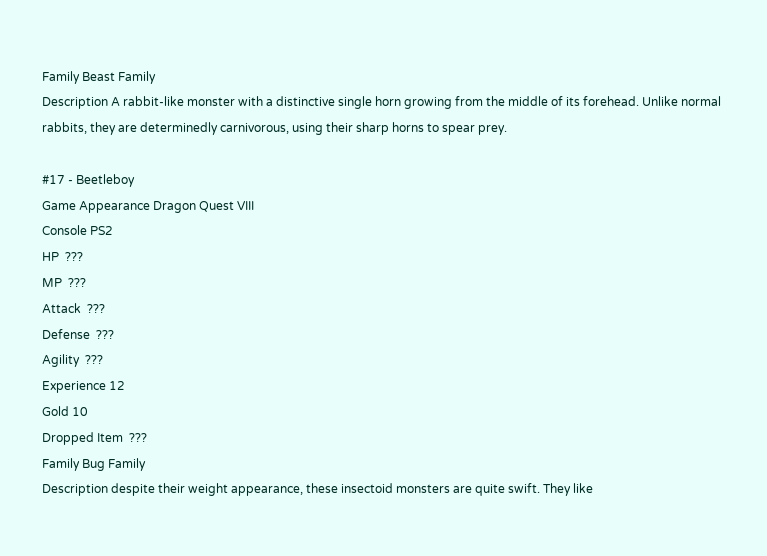Family Beast Family
Description A rabbit-like monster with a distinctive single horn growing from the middle of its forehead. Unlike normal rabbits, they are determinedly carnivorous, using their sharp horns to spear prey.

#17 - Beetleboy
Game Appearance Dragon Quest VIII
Console PS2
HP  ???
MP  ???
Attack  ???
Defense  ???
Agility  ???
Experience 12
Gold 10
Dropped Item  ???
Family Bug Family
Description despite their weight appearance, these insectoid monsters are quite swift. They like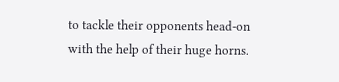to tackle their opponents head-on with the help of their huge horns.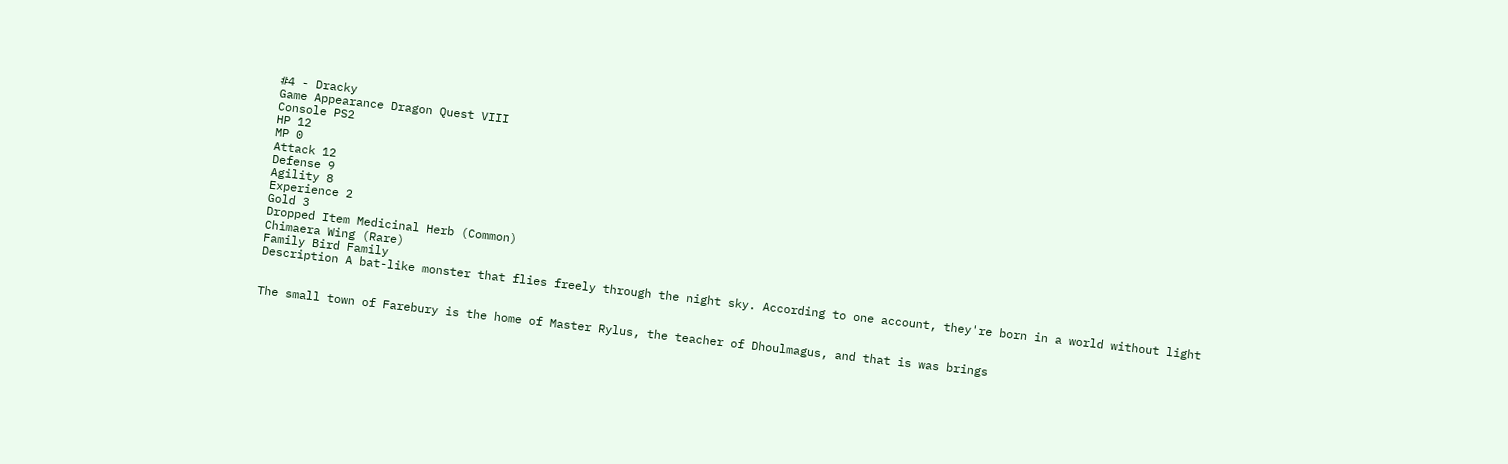#4 - Dracky
Game Appearance Dragon Quest VIII
Console PS2
HP 12
MP 0
Attack 12
Defense 9
Agility 8
Experience 2
Gold 3
Dropped Item Medicinal Herb (Common)
Chimaera Wing (Rare)
Family Bird Family
Description A bat-like monster that flies freely through the night sky. According to one account, they're born in a world without light


The small town of Farebury is the home of Master Rylus, the teacher of Dhoulmagus, and that is was brings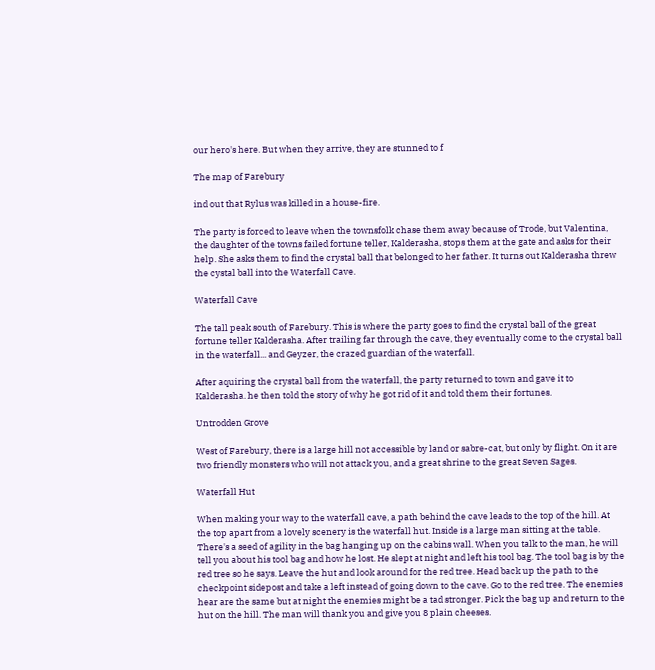our hero's here. But when they arrive, they are stunned to f

The map of Farebury

ind out that Rylus was killed in a house-fire.

The party is forced to leave when the townsfolk chase them away because of Trode, but Valentina, the daughter of the towns failed fortune teller, Kalderasha, stops them at the gate and asks for their help. She asks them to find the crystal ball that belonged to her father. It turns out Kalderasha threw the cystal ball into the Waterfall Cave.

Waterfall Cave

The tall peak south of Farebury. This is where the party goes to find the crystal ball of the great fortune teller Kalderasha. After trailing far through the cave, they eventually come to the crystal ball in the waterfall... and Geyzer, the crazed guardian of the waterfall.

After aquiring the crystal ball from the waterfall, the party returned to town and gave it to Kalderasha. he then told the story of why he got rid of it and told them their fortunes.

Untrodden Grove

West of Farebury, there is a large hill not accessible by land or sabre-cat, but only by flight. On it are two friendly monsters who will not attack you, and a great shrine to the great Seven Sages.

Waterfall Hut

When making your way to the waterfall cave, a path behind the cave leads to the top of the hill. At the top apart from a lovely scenery is the waterfall hut. Inside is a large man sitting at the table. There's a seed of agility in the bag hanging up on the cabins wall. When you talk to the man, he will tell you about his tool bag and how he lost. He slept at night and left his tool bag. The tool bag is by the red tree so he says. Leave the hut and look around for the red tree. Head back up the path to the checkpoint sidepost and take a left instead of going down to the cave. Go to the red tree. The enemies hear are the same but at night the enemies might be a tad stronger. Pick the bag up and return to the hut on the hill. The man will thank you and give you 8 plain cheeses.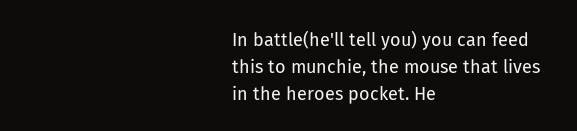In battle(he'll tell you) you can feed this to munchie, the mouse that lives in the heroes pocket. He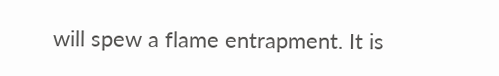will spew a flame entrapment. It is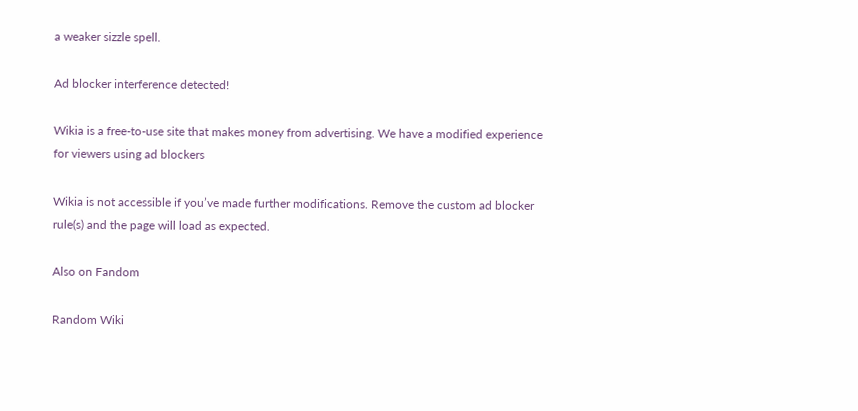a weaker sizzle spell.

Ad blocker interference detected!

Wikia is a free-to-use site that makes money from advertising. We have a modified experience for viewers using ad blockers

Wikia is not accessible if you’ve made further modifications. Remove the custom ad blocker rule(s) and the page will load as expected.

Also on Fandom

Random Wiki